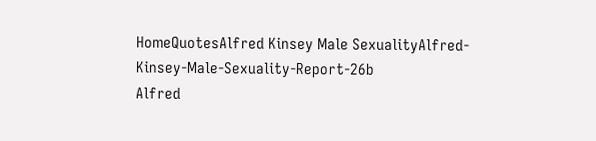HomeQuotesAlfred Kinsey Male SexualityAlfred-Kinsey-Male-Sexuality-Report-26b
Alfred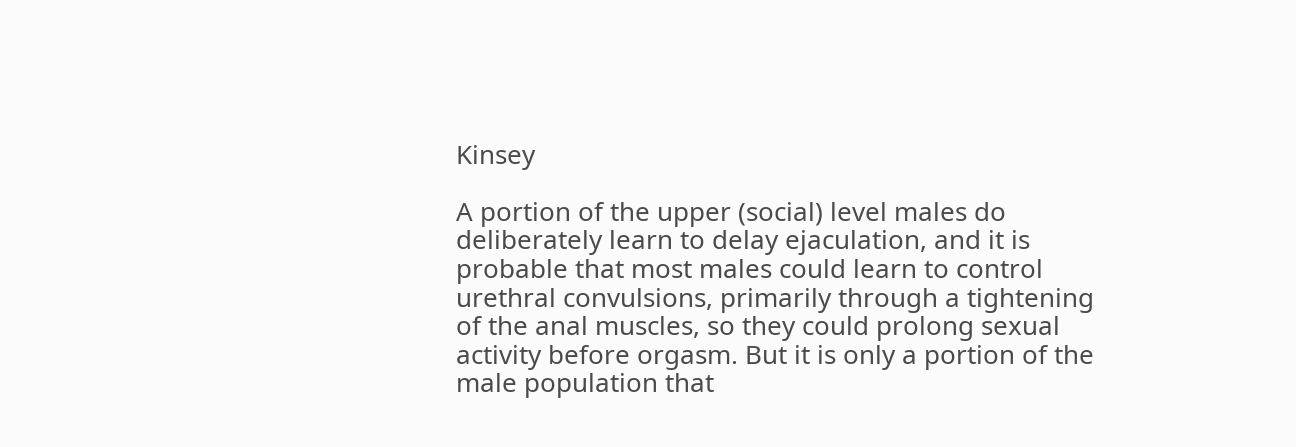Kinsey

A portion of the upper (social) level males do deliberately learn to delay ejaculation, and it is probable that most males could learn to control urethral convulsions, primarily through a tightening of the anal muscles, so they could prolong sexual activity before orgasm. But it is only a portion of the male population that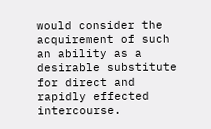would consider the acquirement of such an ability as a desirable substitute for direct and rapidly effected intercourse.